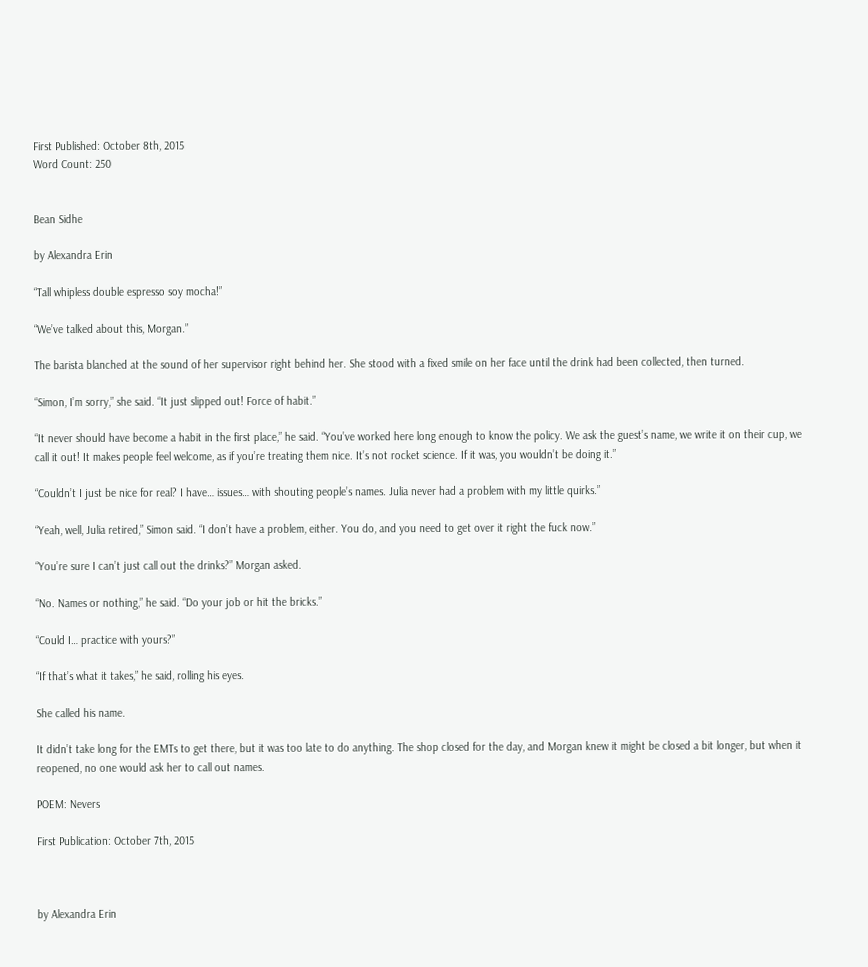First Published: October 8th, 2015
Word Count: 250


Bean Sidhe

by Alexandra Erin

“Tall whipless double espresso soy mocha!”

“We’ve talked about this, Morgan.”

The barista blanched at the sound of her supervisor right behind her. She stood with a fixed smile on her face until the drink had been collected, then turned.

“Simon, I’m sorry,” she said. “It just slipped out! Force of habit.”

“It never should have become a habit in the first place,” he said. “You’ve worked here long enough to know the policy. We ask the guest’s name, we write it on their cup, we call it out! It makes people feel welcome, as if you’re treating them nice. It’s not rocket science. If it was, you wouldn’t be doing it.”

“Couldn’t I just be nice for real? I have… issues… with shouting people’s names. Julia never had a problem with my little quirks.”

“Yeah, well, Julia retired,” Simon said. “I don’t have a problem, either. You do, and you need to get over it right the fuck now.”

“You’re sure I can’t just call out the drinks?” Morgan asked.

“No. Names or nothing,” he said. “Do your job or hit the bricks.”

“Could I… practice with yours?”

“If that’s what it takes,” he said, rolling his eyes.

She called his name.

It didn’t take long for the EMTs to get there, but it was too late to do anything. The shop closed for the day, and Morgan knew it might be closed a bit longer, but when it reopened, no one would ask her to call out names.

POEM: Nevers

First Publication: October 7th, 2015



by Alexandra Erin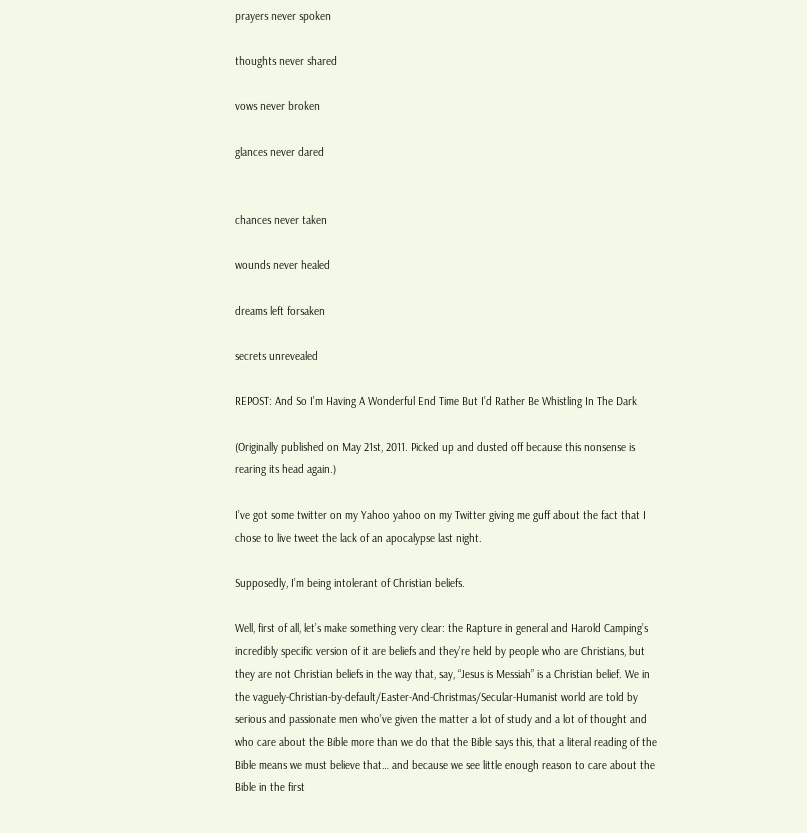prayers never spoken

thoughts never shared

vows never broken

glances never dared


chances never taken

wounds never healed

dreams left forsaken

secrets unrevealed

REPOST: And So I’m Having A Wonderful End Time But I’d Rather Be Whistling In The Dark

(Originally published on May 21st, 2011. Picked up and dusted off because this nonsense is rearing its head again.)

I’ve got some twitter on my Yahoo yahoo on my Twitter giving me guff about the fact that I chose to live tweet the lack of an apocalypse last night.

Supposedly, I’m being intolerant of Christian beliefs.

Well, first of all, let’s make something very clear: the Rapture in general and Harold Camping’s incredibly specific version of it are beliefs and they’re held by people who are Christians, but they are not Christian beliefs in the way that, say, “Jesus is Messiah” is a Christian belief. We in the vaguely-Christian-by-default/Easter-And-Christmas/Secular-Humanist world are told by serious and passionate men who’ve given the matter a lot of study and a lot of thought and who care about the Bible more than we do that the Bible says this, that a literal reading of the Bible means we must believe that… and because we see little enough reason to care about the Bible in the first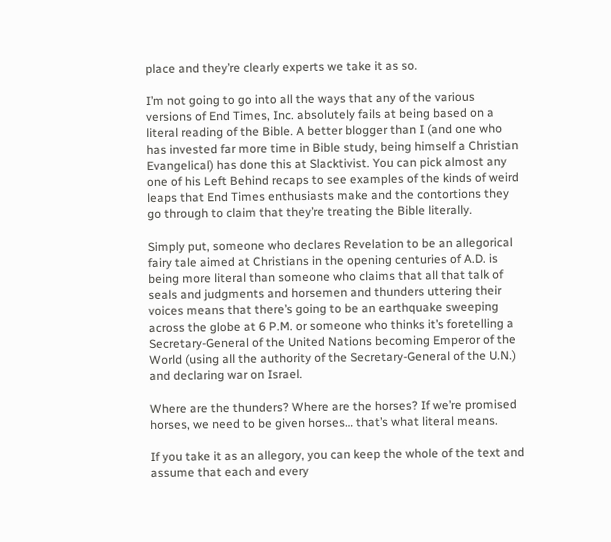place and they’re clearly experts we take it as so.

I’m not going to go into all the ways that any of the various versions of End Times, Inc. absolutely fails at being based on a literal reading of the Bible. A better blogger than I (and one who has invested far more time in Bible study, being himself a Christian Evangelical) has done this at Slacktivist. You can pick almost any one of his Left Behind recaps to see examples of the kinds of weird leaps that End Times enthusiasts make and the contortions they go through to claim that they’re treating the Bible literally.

Simply put, someone who declares Revelation to be an allegorical fairy tale aimed at Christians in the opening centuries of A.D. is being more literal than someone who claims that all that talk of seals and judgments and horsemen and thunders uttering their voices means that there’s going to be an earthquake sweeping across the globe at 6 P.M. or someone who thinks it’s foretelling a Secretary-General of the United Nations becoming Emperor of the World (using all the authority of the Secretary-General of the U.N.) and declaring war on Israel.

Where are the thunders? Where are the horses? If we’re promised horses, we need to be given horses… that’s what literal means.

If you take it as an allegory, you can keep the whole of the text and assume that each and every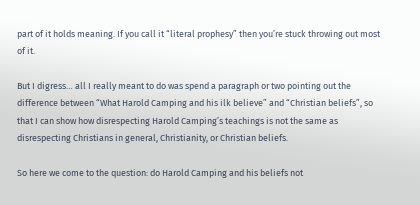part of it holds meaning. If you call it “literal prophesy” then you’re stuck throwing out most of it.

But I digress… all I really meant to do was spend a paragraph or two pointing out the difference between “What Harold Camping and his ilk believe” and “Christian beliefs”, so that I can show how disrespecting Harold Camping’s teachings is not the same as disrespecting Christians in general, Christianity, or Christian beliefs.

So here we come to the question: do Harold Camping and his beliefs not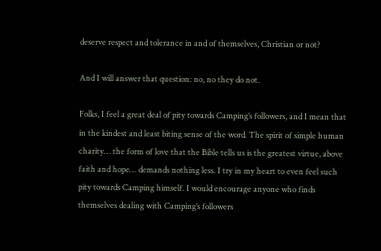deserve respect and tolerance in and of themselves, Christian or not?

And I will answer that question: no, no they do not.

Folks, I feel a great deal of pity towards Camping’s followers, and I mean that in the kindest and least biting sense of the word. The spirit of simple human charity… the form of love that the Bible tells us is the greatest virtue, above faith and hope… demands nothing less. I try in my heart to even feel such pity towards Camping himself. I would encourage anyone who finds themselves dealing with Camping’s followers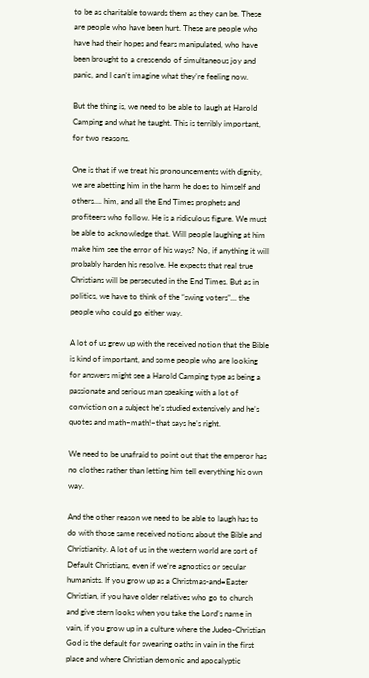to be as charitable towards them as they can be. These are people who have been hurt. These are people who have had their hopes and fears manipulated, who have been brought to a crescendo of simultaneous joy and panic, and I can’t imagine what they’re feeling now.

But the thing is, we need to be able to laugh at Harold Camping and what he taught. This is terribly important, for two reasons.

One is that if we treat his pronouncements with dignity, we are abetting him in the harm he does to himself and others…. him, and all the End Times prophets and profiteers who follow. He is a ridiculous figure. We must be able to acknowledge that. Will people laughing at him make him see the error of his ways? No, if anything it will probably harden his resolve. He expects that real true Christians will be persecuted in the End Times. But as in politics, we have to think of the “swing voters”… the people who could go either way.

A lot of us grew up with the received notion that the Bible is kind of important, and some people who are looking for answers might see a Harold Camping type as being a passionate and serious man speaking with a lot of conviction on a subject he’s studied extensively and he’s quotes and math–math!–that says he’s right.

We need to be unafraid to point out that the emperor has no clothes rather than letting him tell everything his own way.

And the other reason we need to be able to laugh has to do with those same received notions about the Bible and Christianity. A lot of us in the western world are sort of Default Christians, even if we’re agnostics or secular humanists. If you grow up as a Christmas-and=Easter Christian, if you have older relatives who go to church and give stern looks when you take the Lord’s name in vain, if you grow up in a culture where the Judeo-Christian God is the default for swearing oaths in vain in the first place and where Christian demonic and apocalyptic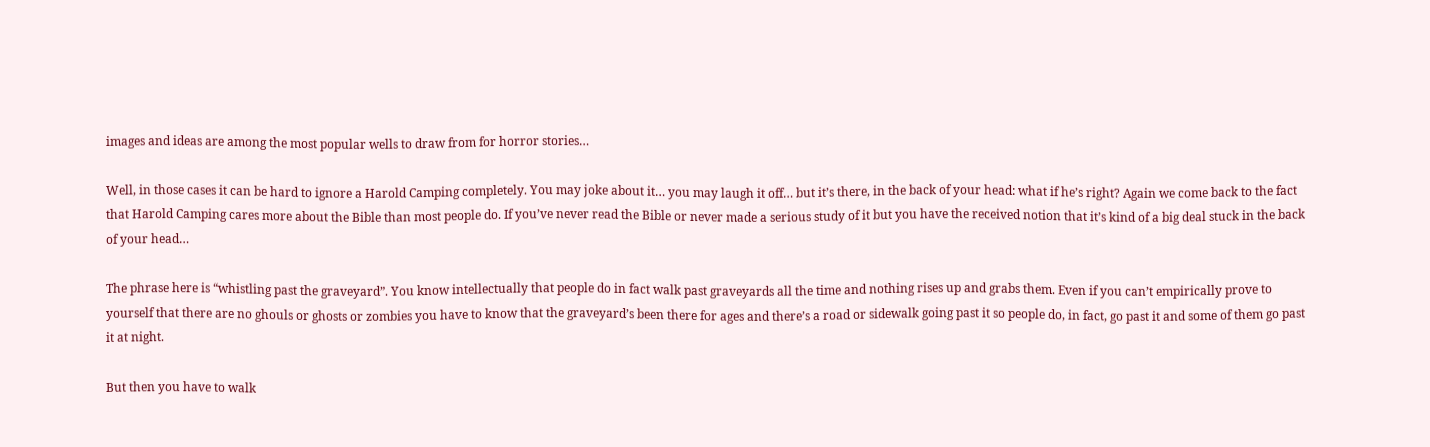images and ideas are among the most popular wells to draw from for horror stories…

Well, in those cases it can be hard to ignore a Harold Camping completely. You may joke about it… you may laugh it off… but it’s there, in the back of your head: what if he’s right? Again we come back to the fact that Harold Camping cares more about the Bible than most people do. If you’ve never read the Bible or never made a serious study of it but you have the received notion that it’s kind of a big deal stuck in the back of your head…

The phrase here is “whistling past the graveyard”. You know intellectually that people do in fact walk past graveyards all the time and nothing rises up and grabs them. Even if you can’t empirically prove to yourself that there are no ghouls or ghosts or zombies you have to know that the graveyard’s been there for ages and there’s a road or sidewalk going past it so people do, in fact, go past it and some of them go past it at night.

But then you have to walk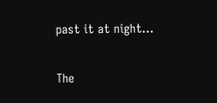past it at night…

The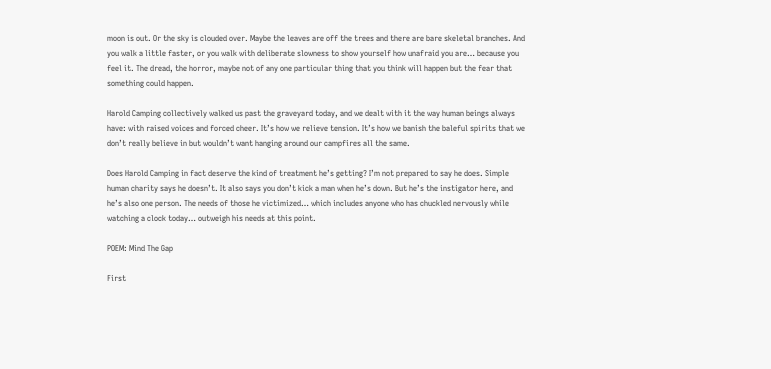moon is out. Or the sky is clouded over. Maybe the leaves are off the trees and there are bare skeletal branches. And you walk a little faster, or you walk with deliberate slowness to show yourself how unafraid you are… because you feel it. The dread, the horror, maybe not of any one particular thing that you think will happen but the fear that something could happen.

Harold Camping collectively walked us past the graveyard today, and we dealt with it the way human beings always have: with raised voices and forced cheer. It’s how we relieve tension. It’s how we banish the baleful spirits that we don’t really believe in but wouldn’t want hanging around our campfires all the same.

Does Harold Camping in fact deserve the kind of treatment he’s getting? I’m not prepared to say he does. Simple human charity says he doesn’t. It also says you don’t kick a man when he’s down. But he’s the instigator here, and he’s also one person. The needs of those he victimized… which includes anyone who has chuckled nervously while watching a clock today… outweigh his needs at this point.

POEM: Mind The Gap

First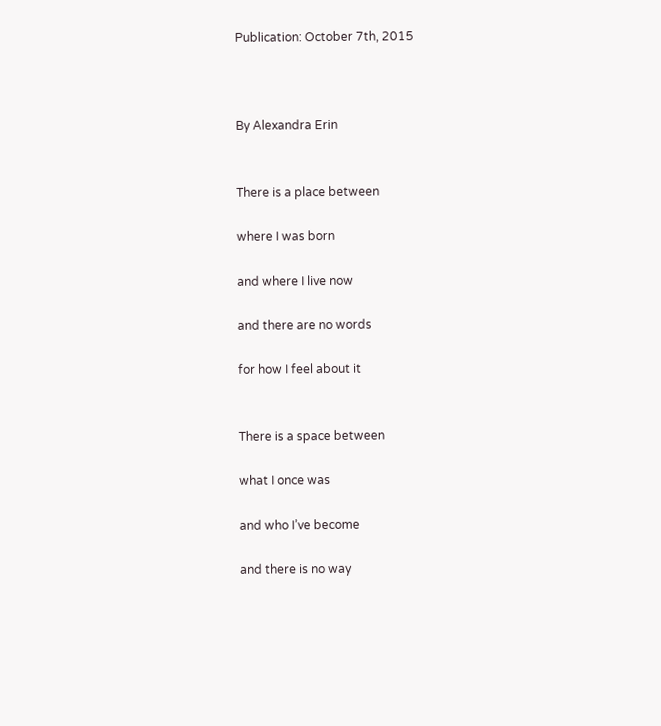Publication: October 7th, 2015



By Alexandra Erin


There is a place between

where I was born

and where I live now

and there are no words

for how I feel about it


There is a space between

what I once was

and who I’ve become

and there is no way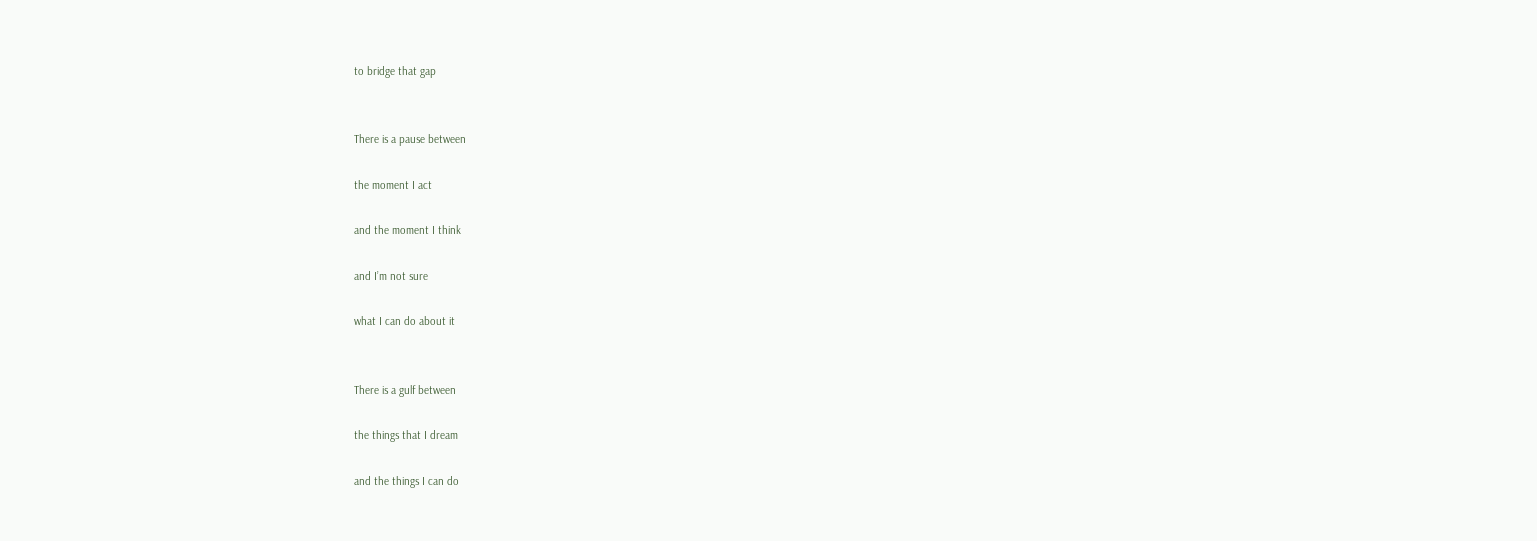to bridge that gap


There is a pause between

the moment I act

and the moment I think

and I’m not sure

what I can do about it


There is a gulf between

the things that I dream

and the things I can do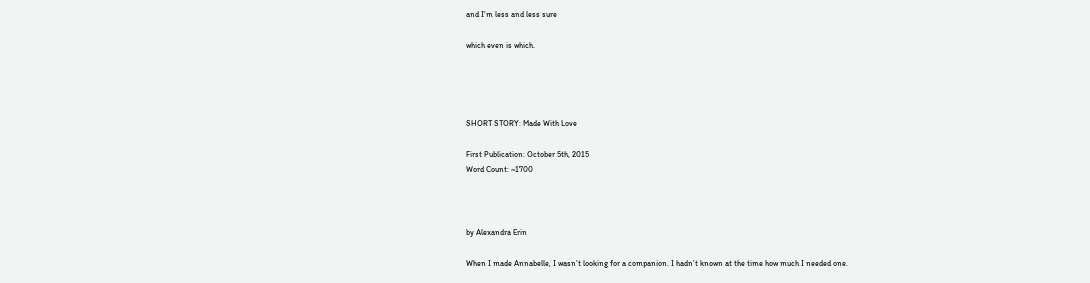and I’m less and less sure

which even is which.




SHORT STORY: Made With Love

First Publication: October 5th, 2015
Word Count: ~1700



by Alexandra Erin

When I made Annabelle, I wasn’t looking for a companion. I hadn’t known at the time how much I needed one.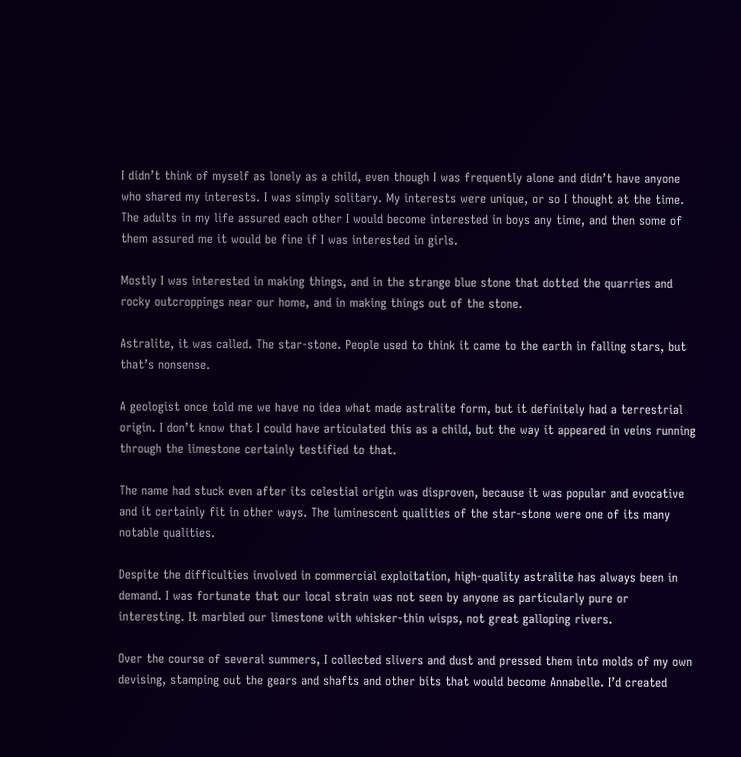I didn’t think of myself as lonely as a child, even though I was frequently alone and didn’t have anyone who shared my interests. I was simply solitary. My interests were unique, or so I thought at the time. The adults in my life assured each other I would become interested in boys any time, and then some of them assured me it would be fine if I was interested in girls.

Mostly I was interested in making things, and in the strange blue stone that dotted the quarries and rocky outcroppings near our home, and in making things out of the stone.

Astralite, it was called. The star-stone. People used to think it came to the earth in falling stars, but that’s nonsense.

A geologist once told me we have no idea what made astralite form, but it definitely had a terrestrial origin. I don’t know that I could have articulated this as a child, but the way it appeared in veins running through the limestone certainly testified to that.

The name had stuck even after its celestial origin was disproven, because it was popular and evocative and it certainly fit in other ways. The luminescent qualities of the star-stone were one of its many notable qualities.

Despite the difficulties involved in commercial exploitation, high-quality astralite has always been in demand. I was fortunate that our local strain was not seen by anyone as particularly pure or interesting. It marbled our limestone with whisker-thin wisps, not great galloping rivers.

Over the course of several summers, I collected slivers and dust and pressed them into molds of my own devising, stamping out the gears and shafts and other bits that would become Annabelle. I’d created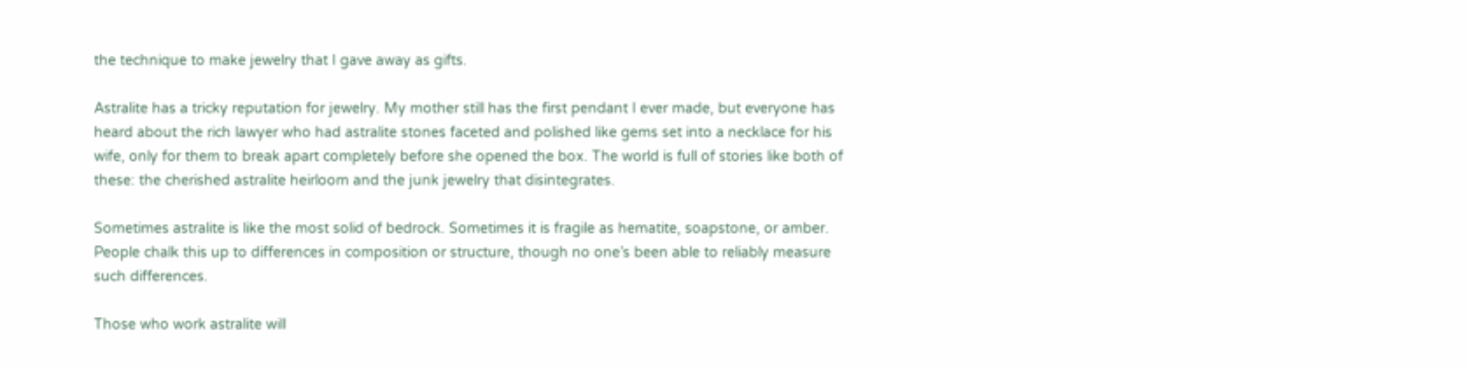the technique to make jewelry that I gave away as gifts.

Astralite has a tricky reputation for jewelry. My mother still has the first pendant I ever made, but everyone has heard about the rich lawyer who had astralite stones faceted and polished like gems set into a necklace for his wife, only for them to break apart completely before she opened the box. The world is full of stories like both of these: the cherished astralite heirloom and the junk jewelry that disintegrates.

Sometimes astralite is like the most solid of bedrock. Sometimes it is fragile as hematite, soapstone, or amber. People chalk this up to differences in composition or structure, though no one’s been able to reliably measure such differences.

Those who work astralite will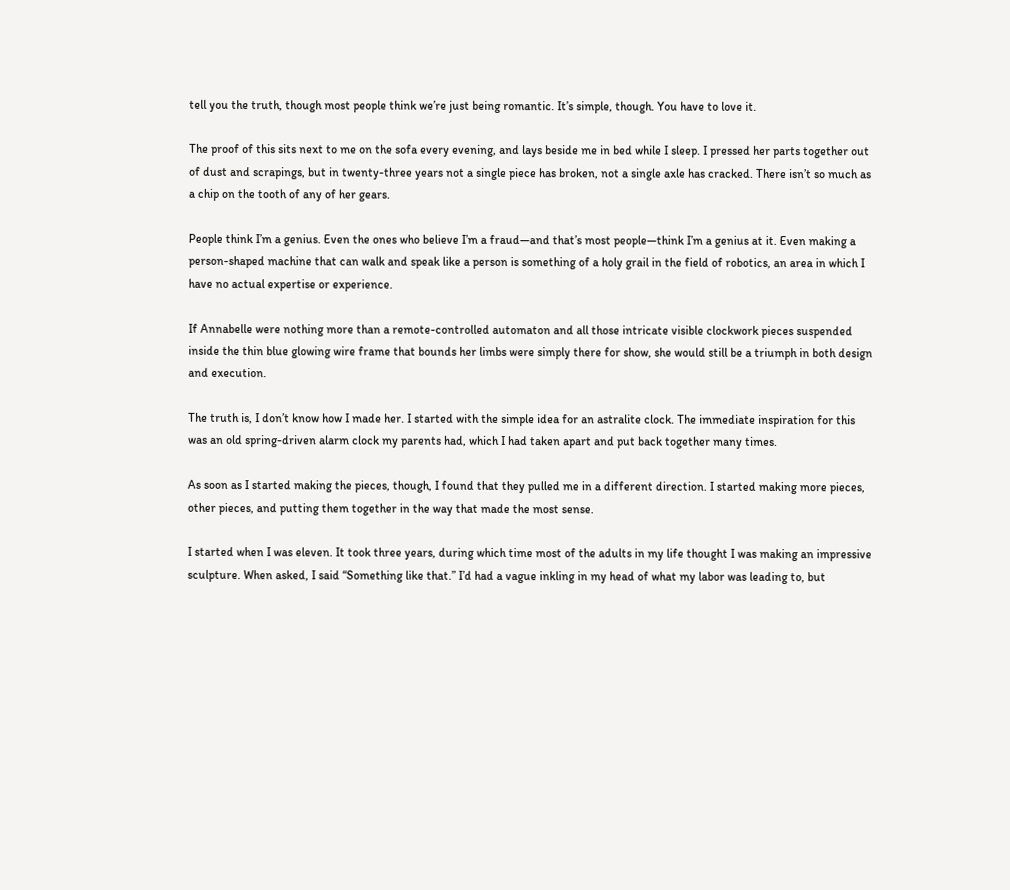tell you the truth, though most people think we’re just being romantic. It’s simple, though. You have to love it.

The proof of this sits next to me on the sofa every evening, and lays beside me in bed while I sleep. I pressed her parts together out of dust and scrapings, but in twenty-three years not a single piece has broken, not a single axle has cracked. There isn’t so much as a chip on the tooth of any of her gears.

People think I’m a genius. Even the ones who believe I’m a fraud—and that’s most people—think I’m a genius at it. Even making a person-shaped machine that can walk and speak like a person is something of a holy grail in the field of robotics, an area in which I have no actual expertise or experience.

If Annabelle were nothing more than a remote-controlled automaton and all those intricate visible clockwork pieces suspended inside the thin blue glowing wire frame that bounds her limbs were simply there for show, she would still be a triumph in both design and execution.

The truth is, I don’t know how I made her. I started with the simple idea for an astralite clock. The immediate inspiration for this was an old spring-driven alarm clock my parents had, which I had taken apart and put back together many times.

As soon as I started making the pieces, though, I found that they pulled me in a different direction. I started making more pieces, other pieces, and putting them together in the way that made the most sense.

I started when I was eleven. It took three years, during which time most of the adults in my life thought I was making an impressive sculpture. When asked, I said “Something like that.” I’d had a vague inkling in my head of what my labor was leading to, but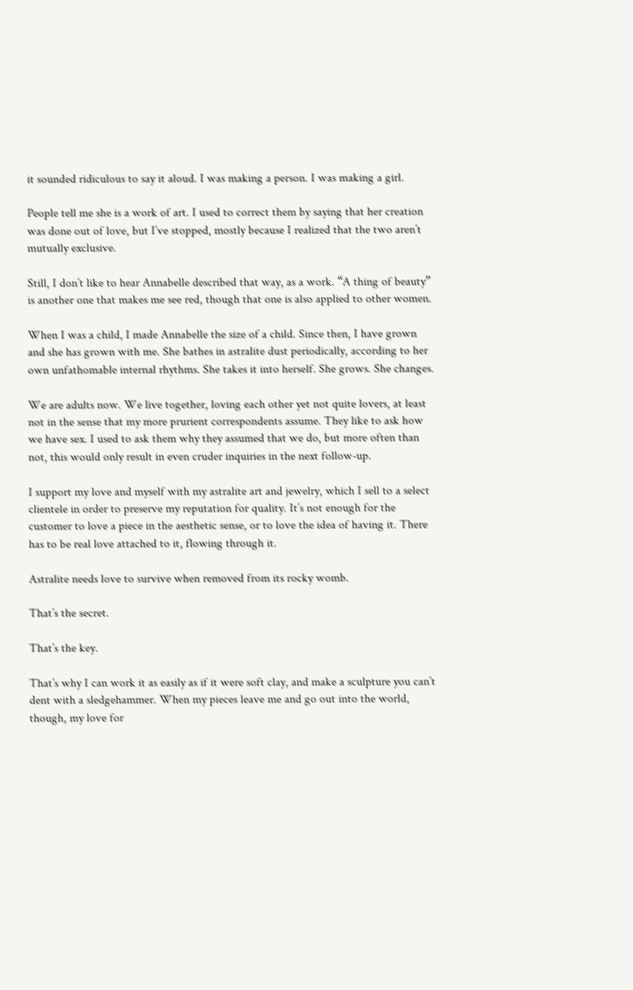it sounded ridiculous to say it aloud. I was making a person. I was making a girl.

People tell me she is a work of art. I used to correct them by saying that her creation was done out of love, but I’ve stopped, mostly because I realized that the two aren’t mutually exclusive.

Still, I don’t like to hear Annabelle described that way, as a work. “A thing of beauty” is another one that makes me see red, though that one is also applied to other women.

When I was a child, I made Annabelle the size of a child. Since then, I have grown and she has grown with me. She bathes in astralite dust periodically, according to her own unfathomable internal rhythms. She takes it into herself. She grows. She changes.

We are adults now. We live together, loving each other yet not quite lovers, at least not in the sense that my more prurient correspondents assume. They like to ask how we have sex. I used to ask them why they assumed that we do, but more often than not, this would only result in even cruder inquiries in the next follow-up.

I support my love and myself with my astralite art and jewelry, which I sell to a select clientele in order to preserve my reputation for quality. It’s not enough for the customer to love a piece in the aesthetic sense, or to love the idea of having it. There has to be real love attached to it, flowing through it.

Astralite needs love to survive when removed from its rocky womb.

That’s the secret.

That’s the key.

That’s why I can work it as easily as if it were soft clay, and make a sculpture you can’t dent with a sledgehammer. When my pieces leave me and go out into the world, though, my love for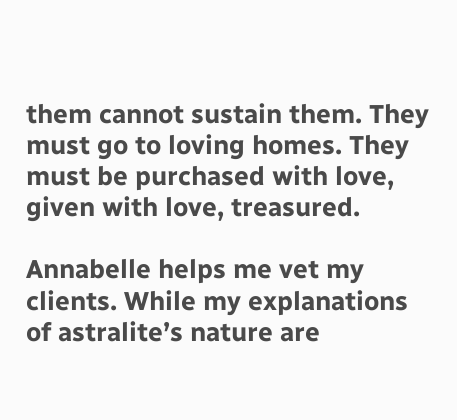them cannot sustain them. They must go to loving homes. They must be purchased with love, given with love, treasured.

Annabelle helps me vet my clients. While my explanations of astralite’s nature are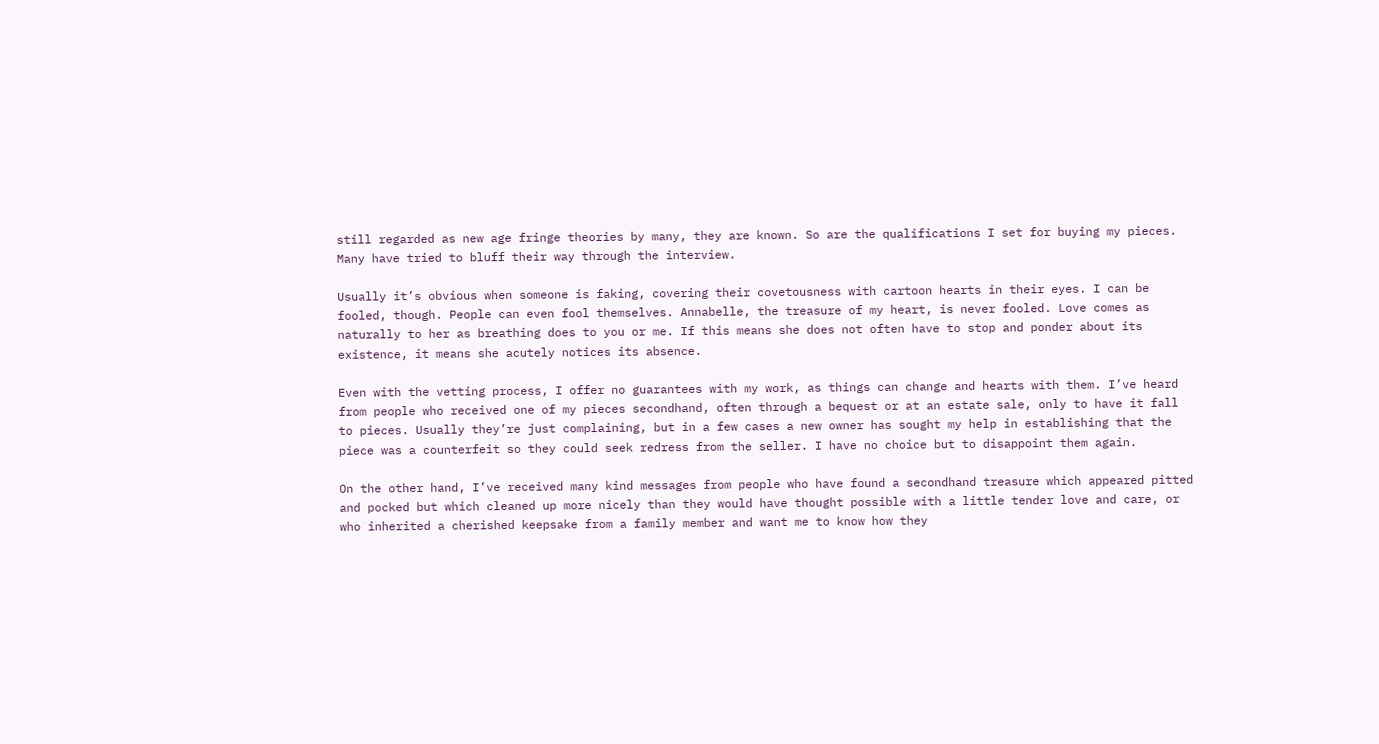still regarded as new age fringe theories by many, they are known. So are the qualifications I set for buying my pieces. Many have tried to bluff their way through the interview.

Usually it’s obvious when someone is faking, covering their covetousness with cartoon hearts in their eyes. I can be fooled, though. People can even fool themselves. Annabelle, the treasure of my heart, is never fooled. Love comes as naturally to her as breathing does to you or me. If this means she does not often have to stop and ponder about its existence, it means she acutely notices its absence.

Even with the vetting process, I offer no guarantees with my work, as things can change and hearts with them. I’ve heard from people who received one of my pieces secondhand, often through a bequest or at an estate sale, only to have it fall to pieces. Usually they’re just complaining, but in a few cases a new owner has sought my help in establishing that the piece was a counterfeit so they could seek redress from the seller. I have no choice but to disappoint them again.

On the other hand, I’ve received many kind messages from people who have found a secondhand treasure which appeared pitted and pocked but which cleaned up more nicely than they would have thought possible with a little tender love and care, or who inherited a cherished keepsake from a family member and want me to know how they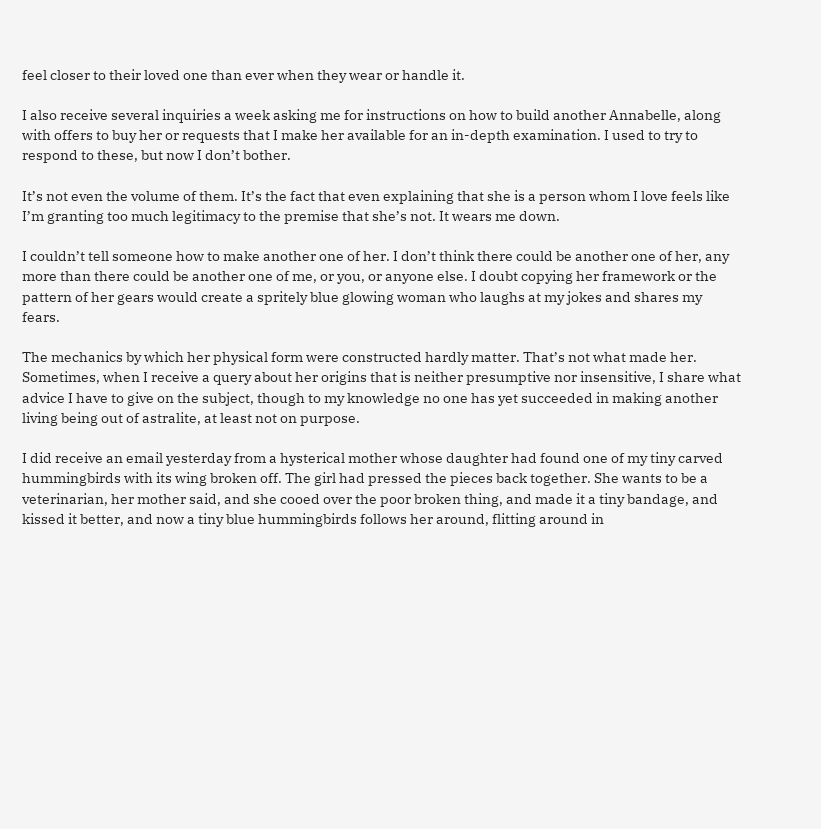feel closer to their loved one than ever when they wear or handle it.

I also receive several inquiries a week asking me for instructions on how to build another Annabelle, along with offers to buy her or requests that I make her available for an in-depth examination. I used to try to respond to these, but now I don’t bother.

It’s not even the volume of them. It’s the fact that even explaining that she is a person whom I love feels like I’m granting too much legitimacy to the premise that she’s not. It wears me down.

I couldn’t tell someone how to make another one of her. I don’t think there could be another one of her, any more than there could be another one of me, or you, or anyone else. I doubt copying her framework or the pattern of her gears would create a spritely blue glowing woman who laughs at my jokes and shares my fears.

The mechanics by which her physical form were constructed hardly matter. That’s not what made her. Sometimes, when I receive a query about her origins that is neither presumptive nor insensitive, I share what advice I have to give on the subject, though to my knowledge no one has yet succeeded in making another living being out of astralite, at least not on purpose.

I did receive an email yesterday from a hysterical mother whose daughter had found one of my tiny carved hummingbirds with its wing broken off. The girl had pressed the pieces back together. She wants to be a veterinarian, her mother said, and she cooed over the poor broken thing, and made it a tiny bandage, and kissed it better, and now a tiny blue hummingbirds follows her around, flitting around in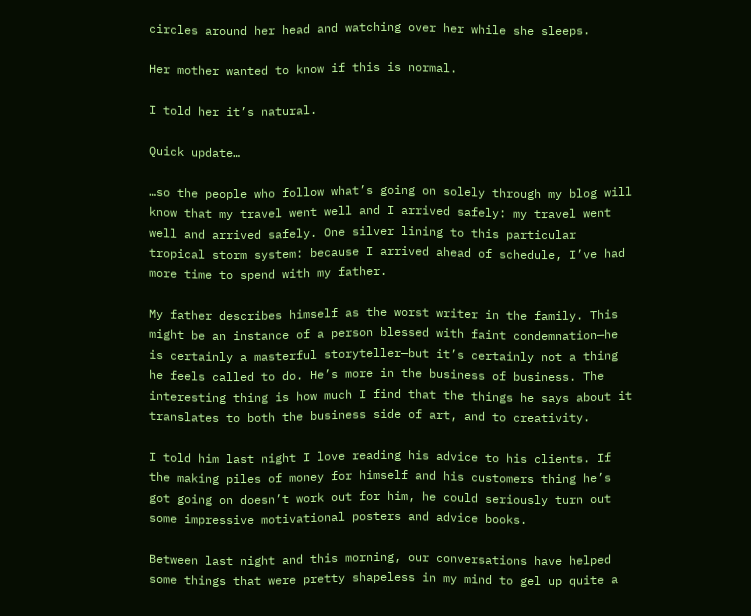circles around her head and watching over her while she sleeps.

Her mother wanted to know if this is normal.

I told her it’s natural.

Quick update…

…so the people who follow what’s going on solely through my blog will know that my travel went well and I arrived safely: my travel went well and arrived safely. One silver lining to this particular tropical storm system: because I arrived ahead of schedule, I’ve had more time to spend with my father.

My father describes himself as the worst writer in the family. This might be an instance of a person blessed with faint condemnation—he is certainly a masterful storyteller—but it’s certainly not a thing he feels called to do. He’s more in the business of business. The interesting thing is how much I find that the things he says about it translates to both the business side of art, and to creativity.

I told him last night I love reading his advice to his clients. If the making piles of money for himself and his customers thing he’s got going on doesn’t work out for him, he could seriously turn out some impressive motivational posters and advice books.

Between last night and this morning, our conversations have helped some things that were pretty shapeless in my mind to gel up quite a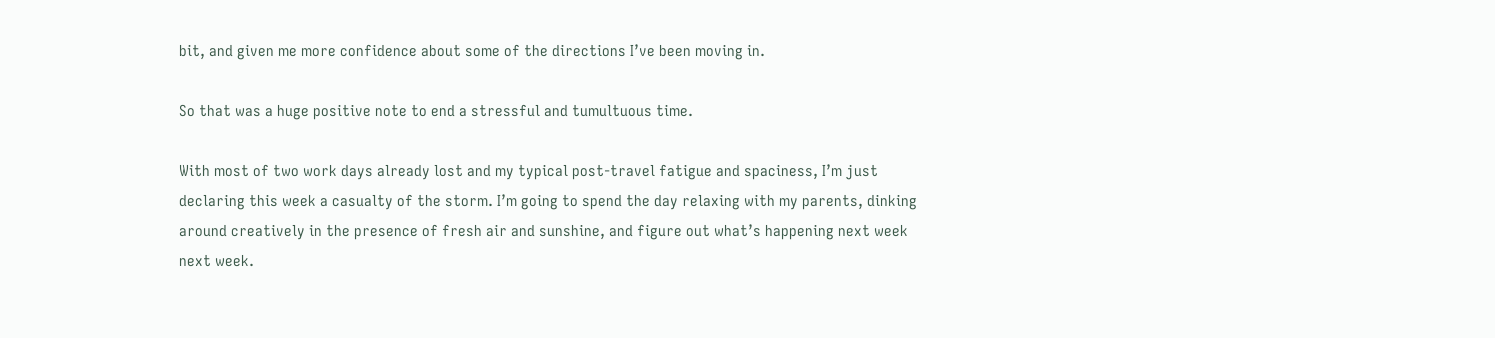bit, and given me more confidence about some of the directions I’ve been moving in.

So that was a huge positive note to end a stressful and tumultuous time.

With most of two work days already lost and my typical post-travel fatigue and spaciness, I’m just declaring this week a casualty of the storm. I’m going to spend the day relaxing with my parents, dinking around creatively in the presence of fresh air and sunshine, and figure out what’s happening next week next week.